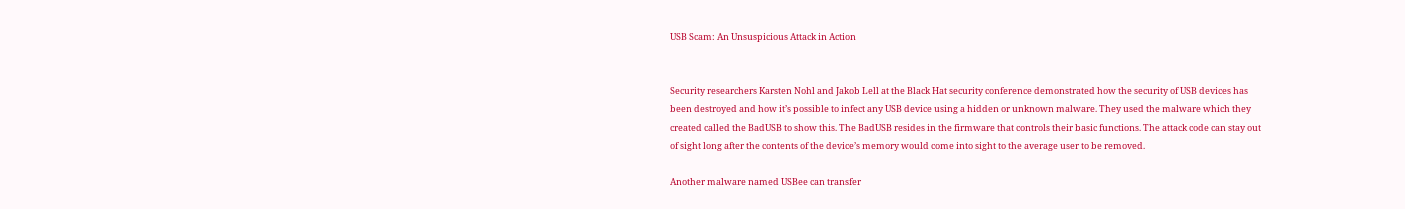USB Scam: An Unsuspicious Attack in Action


Security researchers Karsten Nohl and Jakob Lell at the Black Hat security conference demonstrated how the security of USB devices has been destroyed and how it’s possible to infect any USB device using a hidden or unknown malware. They used the malware which they created called the BadUSB to show this. The BadUSB resides in the firmware that controls their basic functions. The attack code can stay out of sight long after the contents of the device’s memory would come into sight to the average user to be removed.

Another malware named USBee can transfer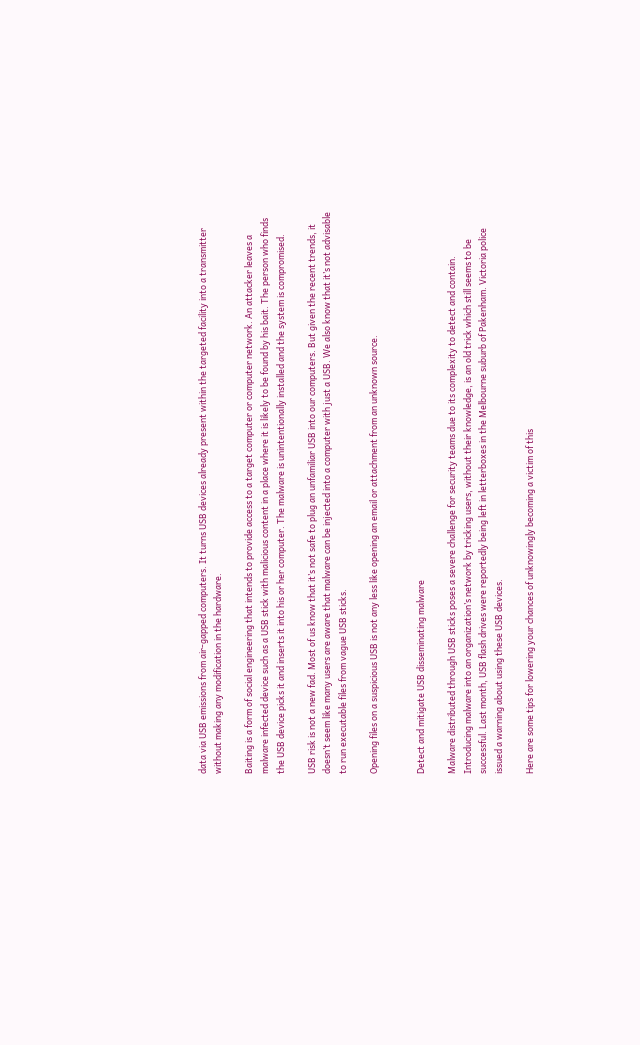data via USB emissions from air-gapped computers. It turns USB devices already present within the targeted facility into a transmitter without making any modification in the hardware.

Baiting is a form of social engineering that intends to provide access to a target computer or computer network. An attacker leaves a malware infected device such as a USB stick with malicious content in a place where it is likely to be found by his bait. The person who finds the USB device picks it and inserts it into his or her computer. The malware is unintentionally installed and the system is compromised.

USB risk is not a new fad. Most of us know that it’s not safe to plug an unfamiliar USB into our computers. But given the recent trends, it doesn’t seem like many users are aware that malware can be injected into a computer with just a USB. We also know that it’s not advisable to run executable files from vague USB sticks.

Opening files on a suspicious USB is not any less like opening an email or attachment from an unknown source.


Detect and mitigate USB disseminating malware

Malware distributed through USB sticks poses a severe challenge for security teams due to its complexity to detect and contain. Introducing malware into an organization’s network by tricking users, without their knowledge, is an old trick which still seems to be successful. Last month, USB flash drives were reportedly being left in letterboxes in the Melbourne suburb of Pakenham. Victoria police issued a warning about using these USB devices.

Here are some tips for lowering your chances of unknowingly becoming a victim of this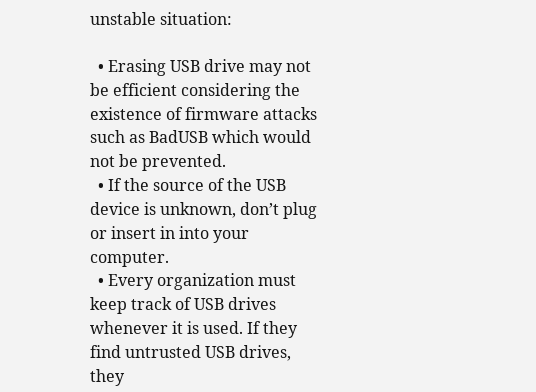unstable situation:

  • Erasing USB drive may not be efficient considering the existence of firmware attacks such as BadUSB which would not be prevented.
  • If the source of the USB device is unknown, don’t plug or insert in into your computer.
  • Every organization must keep track of USB drives whenever it is used. If they find untrusted USB drives, they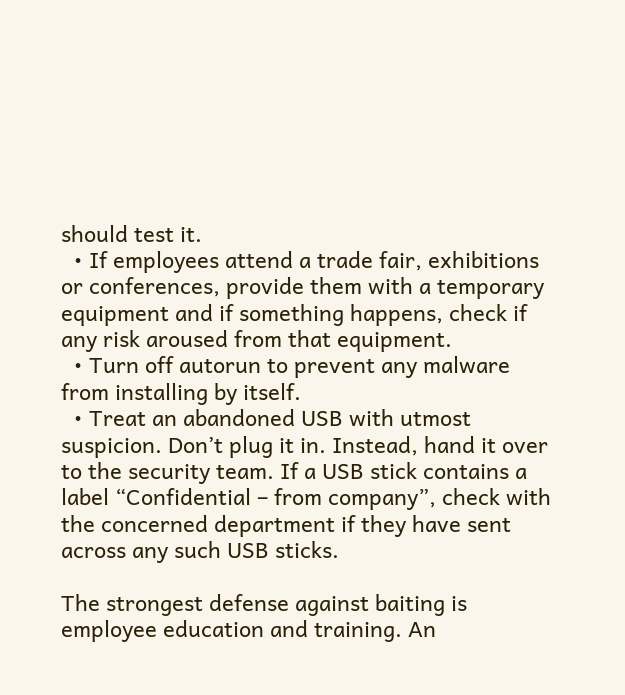should test it.
  • If employees attend a trade fair, exhibitions or conferences, provide them with a temporary equipment and if something happens, check if any risk aroused from that equipment.
  • Turn off autorun to prevent any malware from installing by itself.
  • Treat an abandoned USB with utmost suspicion. Don’t plug it in. Instead, hand it over to the security team. If a USB stick contains a label “Confidential – from company”, check with the concerned department if they have sent across any such USB sticks.

The strongest defense against baiting is employee education and training. An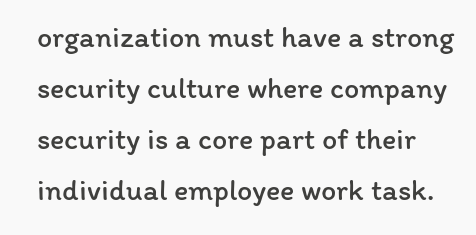organization must have a strong security culture where company security is a core part of their individual employee work task.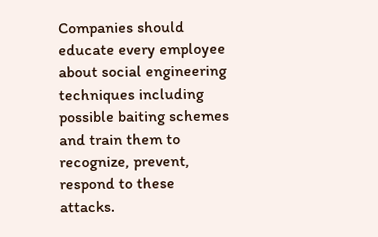Companies should educate every employee about social engineering techniques including possible baiting schemes and train them to recognize, prevent, respond to these attacks.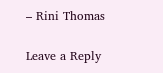– Rini Thomas

Leave a Reply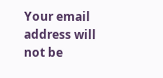Your email address will not be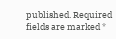published. Required fields are marked *